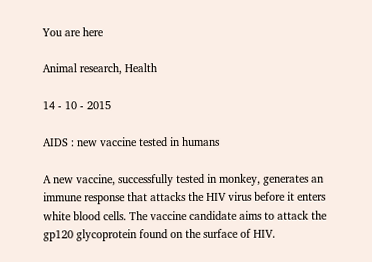You are here

Animal research, Health

14 - 10 - 2015

AIDS : new vaccine tested in humans

A new vaccine, successfully tested in monkey, generates an immune response that attacks the HIV virus before it enters white blood cells. The vaccine candidate aims to attack the gp120 glycoprotein found on the surface of HIV.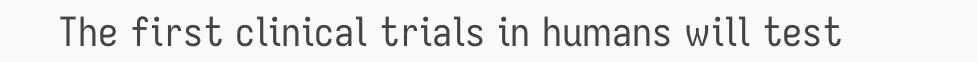The first clinical trials in humans will test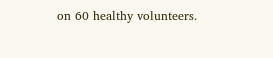on 60 healthy volunteers.